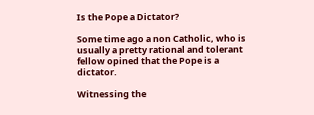Is the Pope a Dictator?

Some time ago a non Catholic, who is usually a pretty rational and tolerant fellow opined that the Pope is a dictator.

Witnessing the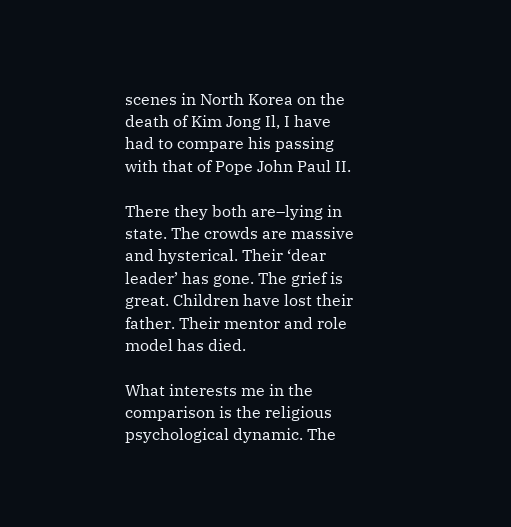scenes in North Korea on the death of Kim Jong Il, I have had to compare his passing with that of Pope John Paul II.

There they both are–lying in state. The crowds are massive and hysterical. Their ‘dear leader’ has gone. The grief is great. Children have lost their father. Their mentor and role model has died.

What interests me in the comparison is the religious psychological dynamic. The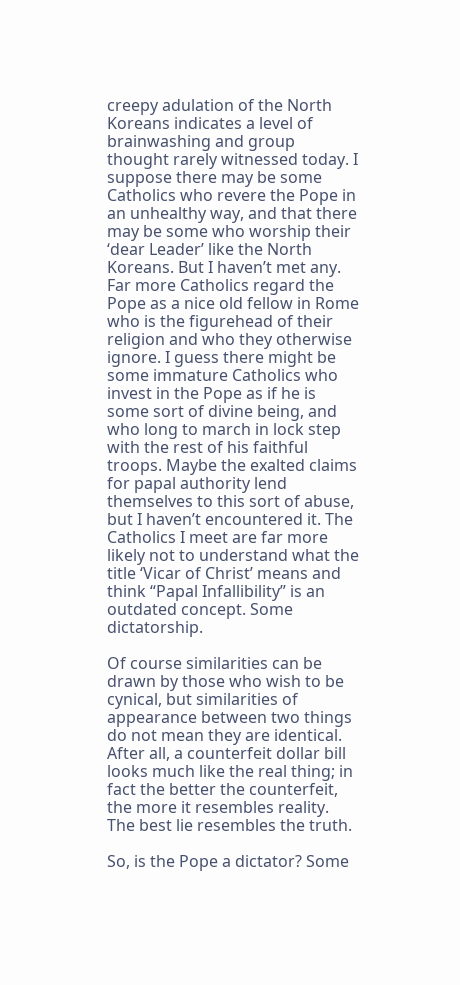creepy adulation of the North Koreans indicates a level of brainwashing and group thought rarely witnessed today. I suppose there may be some Catholics who revere the Pope in an unhealthy way, and that there may be some who worship their ‘dear Leader’ like the North Koreans. But I haven’t met any. Far more Catholics regard the Pope as a nice old fellow in Rome who is the figurehead of their religion and who they otherwise ignore. I guess there might be some immature Catholics who invest in the Pope as if he is some sort of divine being, and who long to march in lock step with the rest of his faithful troops. Maybe the exalted claims for papal authority lend themselves to this sort of abuse, but I haven’t encountered it. The Catholics I meet are far more likely not to understand what the title ‘Vicar of Christ’ means and think “Papal Infallibility” is an outdated concept. Some dictatorship.

Of course similarities can be drawn by those who wish to be cynical, but similarities of appearance between two things do not mean they are identical. After all, a counterfeit dollar bill looks much like the real thing; in fact the better the counterfeit, the more it resembles reality. The best lie resembles the truth.

So, is the Pope a dictator? Some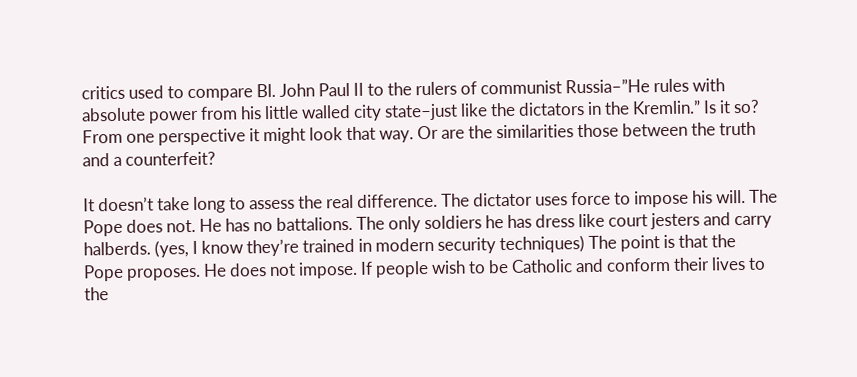critics used to compare Bl. John Paul II to the rulers of communist Russia–”He rules with absolute power from his little walled city state–just like the dictators in the Kremlin.” Is it so? From one perspective it might look that way. Or are the similarities those between the truth and a counterfeit?

It doesn’t take long to assess the real difference. The dictator uses force to impose his will. The Pope does not. He has no battalions. The only soldiers he has dress like court jesters and carry halberds. (yes, I know they’re trained in modern security techniques) The point is that the Pope proposes. He does not impose. If people wish to be Catholic and conform their lives to the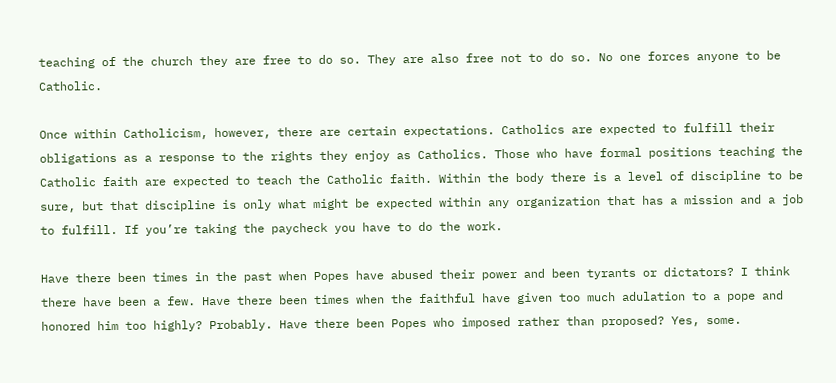teaching of the church they are free to do so. They are also free not to do so. No one forces anyone to be Catholic.

Once within Catholicism, however, there are certain expectations. Catholics are expected to fulfill their obligations as a response to the rights they enjoy as Catholics. Those who have formal positions teaching the Catholic faith are expected to teach the Catholic faith. Within the body there is a level of discipline to be sure, but that discipline is only what might be expected within any organization that has a mission and a job to fulfill. If you’re taking the paycheck you have to do the work.

Have there been times in the past when Popes have abused their power and been tyrants or dictators? I think there have been a few. Have there been times when the faithful have given too much adulation to a pope and honored him too highly? Probably. Have there been Popes who imposed rather than proposed? Yes, some.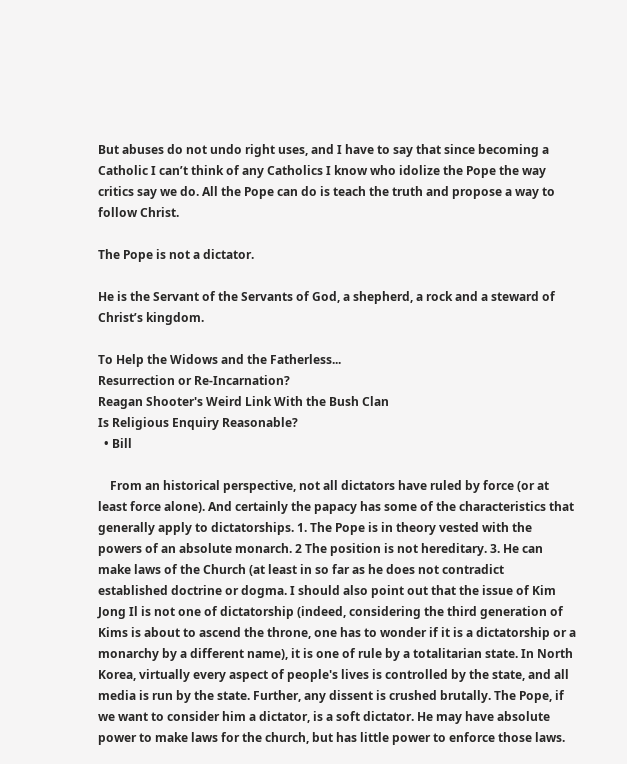But abuses do not undo right uses, and I have to say that since becoming a Catholic I can’t think of any Catholics I know who idolize the Pope the way critics say we do. All the Pope can do is teach the truth and propose a way to follow Christ.

The Pope is not a dictator.

He is the Servant of the Servants of God, a shepherd, a rock and a steward of Christ’s kingdom.

To Help the Widows and the Fatherless...
Resurrection or Re-Incarnation?
Reagan Shooter's Weird Link With the Bush Clan
Is Religious Enquiry Reasonable?
  • Bill

    From an historical perspective, not all dictators have ruled by force (or at least force alone). And certainly the papacy has some of the characteristics that generally apply to dictatorships. 1. The Pope is in theory vested with the powers of an absolute monarch. 2 The position is not hereditary. 3. He can make laws of the Church (at least in so far as he does not contradict established doctrine or dogma. I should also point out that the issue of Kim Jong Il is not one of dictatorship (indeed, considering the third generation of Kims is about to ascend the throne, one has to wonder if it is a dictatorship or a monarchy by a different name), it is one of rule by a totalitarian state. In North Korea, virtually every aspect of people's lives is controlled by the state, and all media is run by the state. Further, any dissent is crushed brutally. The Pope, if we want to consider him a dictator, is a soft dictator. He may have absolute power to make laws for the church, but has little power to enforce those laws.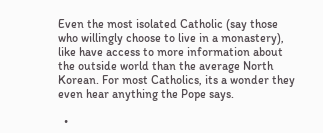Even the most isolated Catholic (say those who willingly choose to live in a monastery), like have access to more information about the outside world than the average North Korean. For most Catholics, its a wonder they even hear anything the Pope says.

  •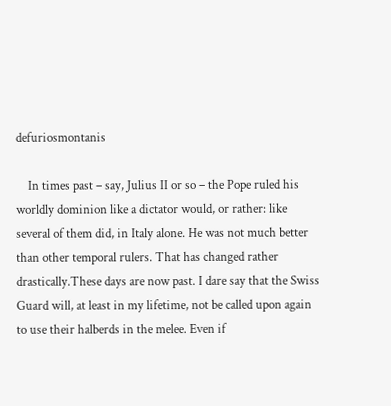defuriosmontanis

    In times past – say, Julius II or so – the Pope ruled his worldly dominion like a dictator would, or rather: like several of them did, in Italy alone. He was not much better than other temporal rulers. That has changed rather drastically.These days are now past. I dare say that the Swiss Guard will, at least in my lifetime, not be called upon again to use their halberds in the melee. Even if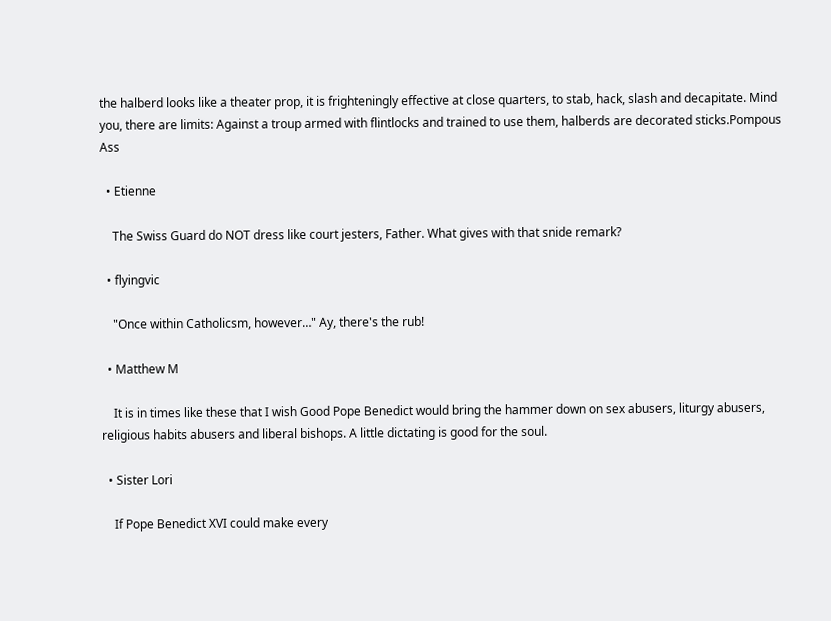the halberd looks like a theater prop, it is frighteningly effective at close quarters, to stab, hack, slash and decapitate. Mind you, there are limits: Against a troup armed with flintlocks and trained to use them, halberds are decorated sticks.Pompous Ass

  • Etienne

    The Swiss Guard do NOT dress like court jesters, Father. What gives with that snide remark?

  • flyingvic

    "Once within Catholicsm, however…" Ay, there's the rub!

  • Matthew M

    It is in times like these that I wish Good Pope Benedict would bring the hammer down on sex abusers, liturgy abusers, religious habits abusers and liberal bishops. A little dictating is good for the soul.

  • Sister Lori

    If Pope Benedict XVI could make every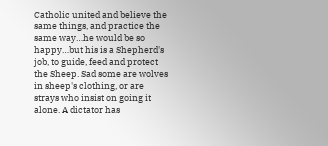Catholic united and believe the same things, and practice the same way…he would be so happy…but his is a Shepherd's job, to guide, feed and protect the Sheep. Sad some are wolves in sheep's clothing, or are strays who insist on going it alone. A dictator has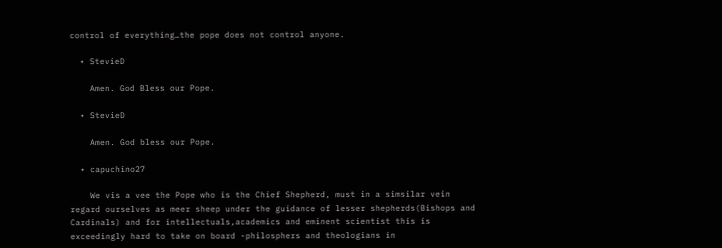control of everything…the pope does not control anyone.

  • StevieD

    Amen. God Bless our Pope.

  • StevieD

    Amen. God bless our Pope.

  • capuchino27

    We vis a vee the Pope who is the Chief Shepherd, must in a simsilar vein regard ourselves as meer sheep under the guidance of lesser shepherds(Bishops and Cardinals) and for intellectuals,academics and eminent scientist this is exceedingly hard to take on board -philosphers and theologians in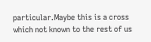particular.Maybe this is a cross which not known to the rest of us